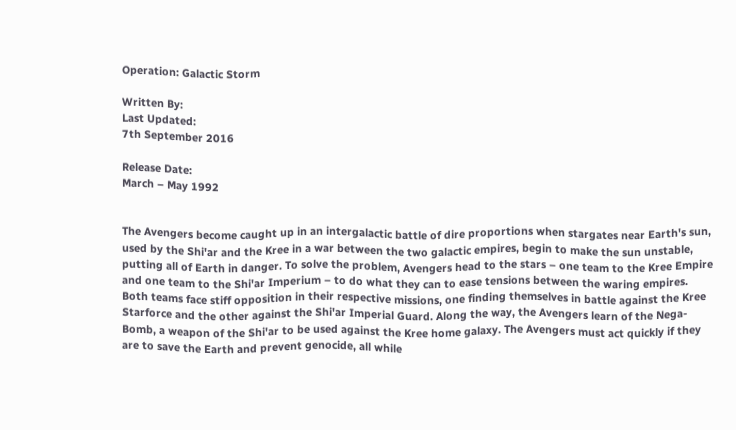Operation: Galactic Storm

Written By:
Last Updated:
7th September 2016

Release Date:
March – May 1992


The Avengers become caught up in an intergalactic battle of dire proportions when stargates near Earth's sun, used by the Shi'ar and the Kree in a war between the two galactic empires, begin to make the sun unstable, putting all of Earth in danger. To solve the problem, Avengers head to the stars – one team to the Kree Empire and one team to the Shi'ar Imperium – to do what they can to ease tensions between the waring empires. Both teams face stiff opposition in their respective missions, one finding themselves in battle against the Kree Starforce and the other against the Shi'ar Imperial Guard. Along the way, the Avengers learn of the Nega-Bomb, a weapon of the Shi'ar to be used against the Kree home galaxy. The Avengers must act quickly if they are to save the Earth and prevent genocide, all while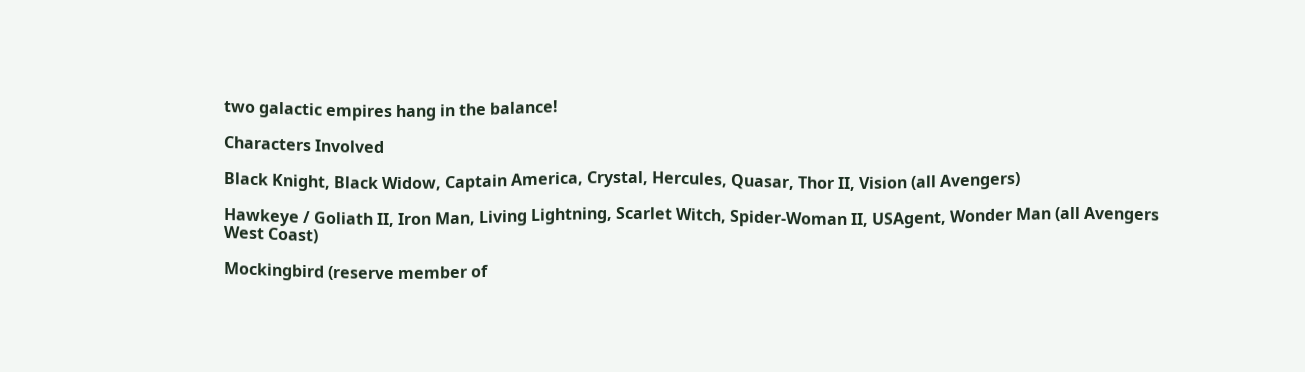two galactic empires hang in the balance!

Characters Involved

Black Knight, Black Widow, Captain America, Crystal, Hercules, Quasar, Thor II, Vision (all Avengers)

Hawkeye / Goliath II, Iron Man, Living Lightning, Scarlet Witch, Spider-Woman II, USAgent, Wonder Man (all Avengers West Coast)

Mockingbird (reserve member of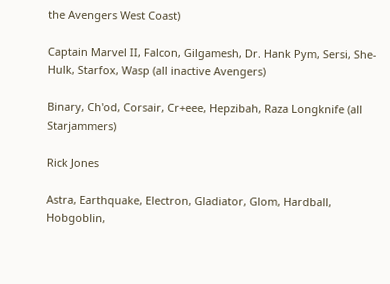the Avengers West Coast)

Captain Marvel II, Falcon, Gilgamesh, Dr. Hank Pym, Sersi, She-Hulk, Starfox, Wasp (all inactive Avengers)

Binary, Ch'od, Corsair, Cr+eee, Hepzibah, Raza Longknife (all Starjammers)

Rick Jones

Astra, Earthquake, Electron, Gladiator, Glom, Hardball, Hobgoblin,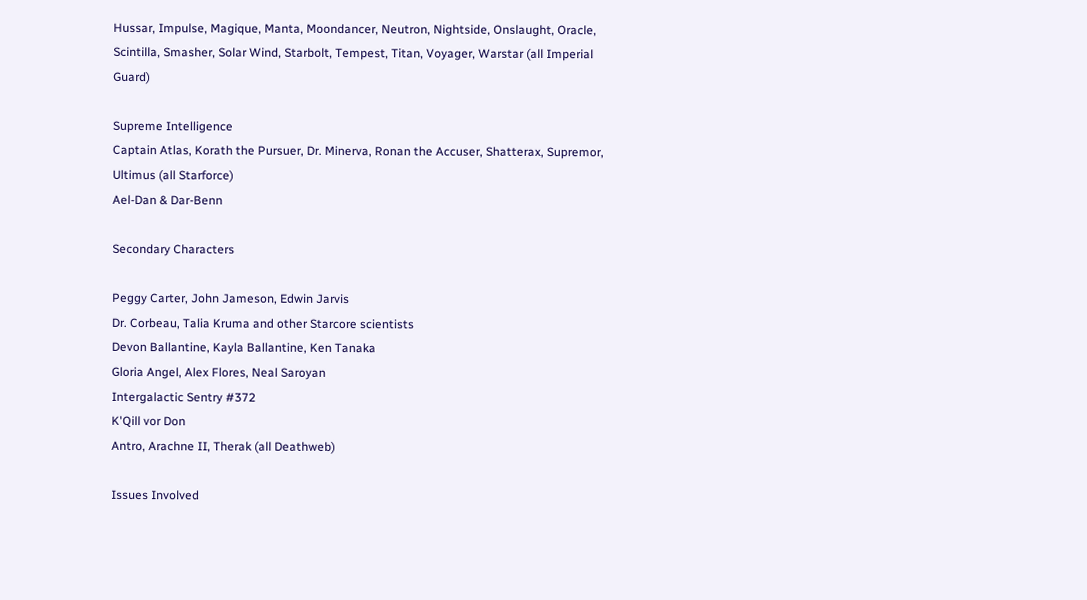Hussar, Impulse, Magique, Manta, Moondancer, Neutron, Nightside, Onslaught, Oracle, Scintilla, Smasher, Solar Wind, Starbolt, Tempest, Titan, Voyager, Warstar (all Imperial Guard)

Supreme Intelligence
Captain Atlas, Korath the Pursuer, Dr. Minerva, Ronan the Accuser, Shatterax, Supremor, Ultimus (all Starforce)
Ael-Dan & Dar-Benn

Secondary Characters

Peggy Carter, John Jameson, Edwin Jarvis
Dr. Corbeau, Talia Kruma and other Starcore scientists
Devon Ballantine, Kayla Ballantine, Ken Tanaka
Gloria Angel, Alex Flores, Neal Saroyan
Intergalactic Sentry #372
K'Qill vor Don
Antro, Arachne II, Therak (all Deathweb)

Issues Involved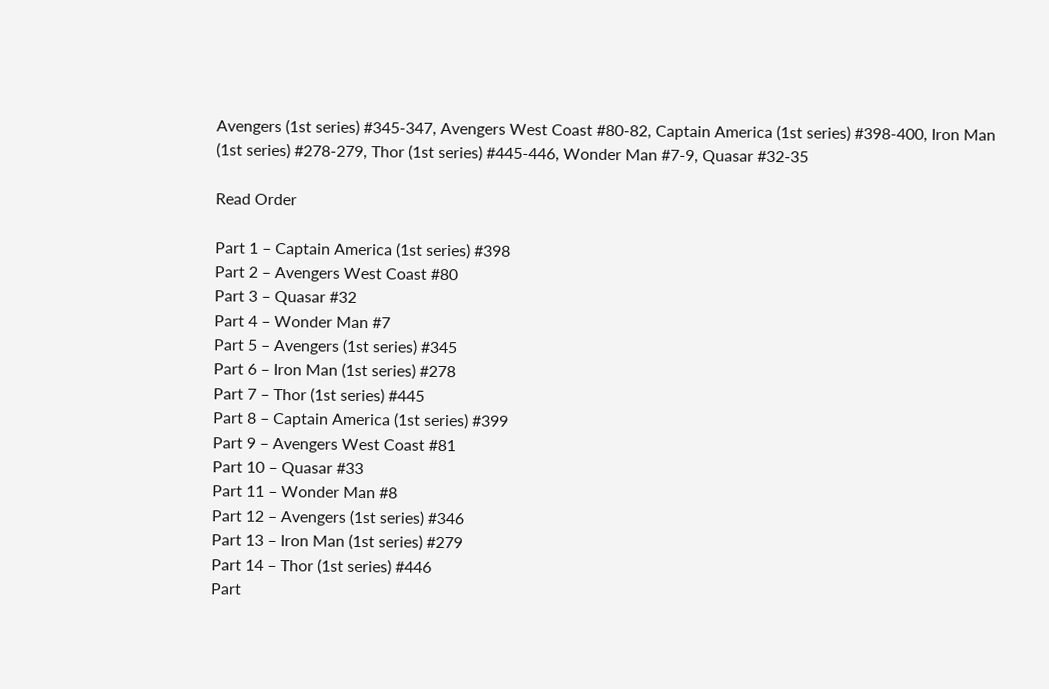Avengers (1st series) #345-347, Avengers West Coast #80-82, Captain America (1st series) #398-400, Iron Man (1st series) #278-279, Thor (1st series) #445-446, Wonder Man #7-9, Quasar #32-35

Read Order

Part 1 – Captain America (1st series) #398
Part 2 – Avengers West Coast #80
Part 3 – Quasar #32
Part 4 – Wonder Man #7
Part 5 – Avengers (1st series) #345
Part 6 – Iron Man (1st series) #278
Part 7 – Thor (1st series) #445
Part 8 – Captain America (1st series) #399
Part 9 – Avengers West Coast #81
Part 10 – Quasar #33
Part 11 – Wonder Man #8
Part 12 – Avengers (1st series) #346
Part 13 – Iron Man (1st series) #279
Part 14 – Thor (1st series) #446
Part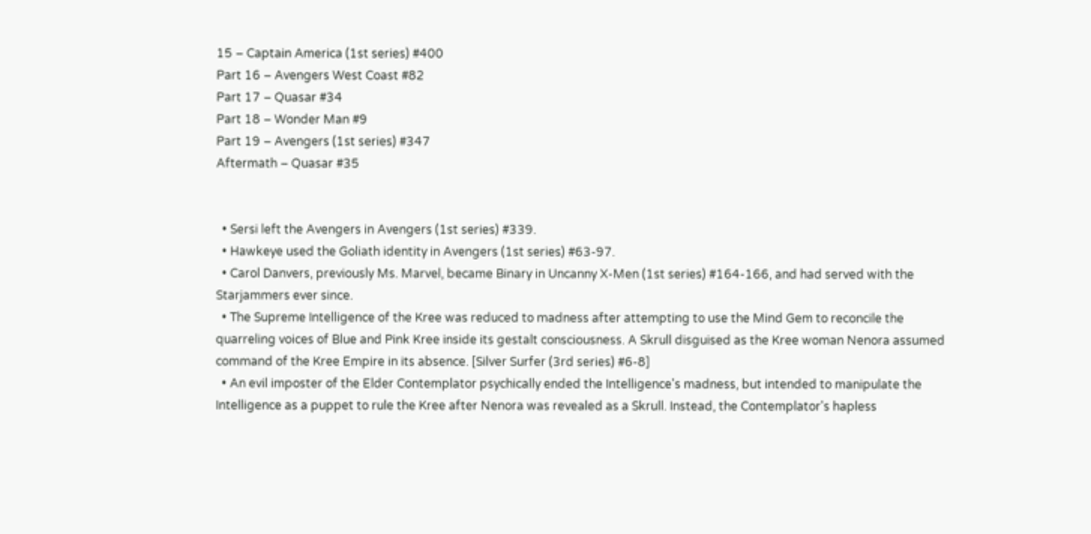15 – Captain America (1st series) #400
Part 16 – Avengers West Coast #82
Part 17 – Quasar #34
Part 18 – Wonder Man #9
Part 19 – Avengers (1st series) #347
Aftermath – Quasar #35


  • Sersi left the Avengers in Avengers (1st series) #339.
  • Hawkeye used the Goliath identity in Avengers (1st series) #63-97.
  • Carol Danvers, previously Ms. Marvel, became Binary in Uncanny X-Men (1st series) #164-166, and had served with the Starjammers ever since.
  • The Supreme Intelligence of the Kree was reduced to madness after attempting to use the Mind Gem to reconcile the quarreling voices of Blue and Pink Kree inside its gestalt consciousness. A Skrull disguised as the Kree woman Nenora assumed command of the Kree Empire in its absence. [Silver Surfer (3rd series) #6-8]
  • An evil imposter of the Elder Contemplator psychically ended the Intelligence's madness, but intended to manipulate the Intelligence as a puppet to rule the Kree after Nenora was revealed as a Skrull. Instead, the Contemplator's hapless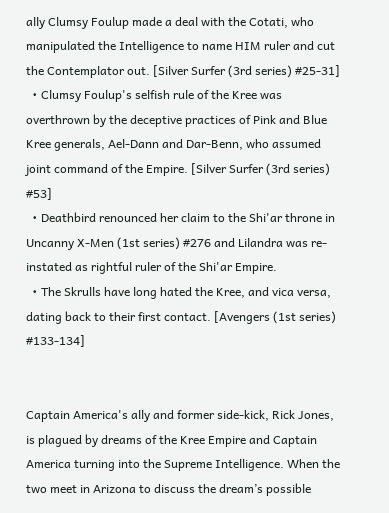ally Clumsy Foulup made a deal with the Cotati, who manipulated the Intelligence to name HIM ruler and cut the Contemplator out. [Silver Surfer (3rd series) #25-31]
  • Clumsy Foulup's selfish rule of the Kree was overthrown by the deceptive practices of Pink and Blue Kree generals, Ael-Dann and Dar-Benn, who assumed joint command of the Empire. [Silver Surfer (3rd series) #53]
  • Deathbird renounced her claim to the Shi'ar throne in Uncanny X-Men (1st series) #276 and Lilandra was re-instated as rightful ruler of the Shi'ar Empire.
  • The Skrulls have long hated the Kree, and vica versa, dating back to their first contact. [Avengers (1st series) #133-134]


Captain America's ally and former side-kick, Rick Jones, is plagued by dreams of the Kree Empire and Captain America turning into the Supreme Intelligence. When the two meet in Arizona to discuss the dream’s possible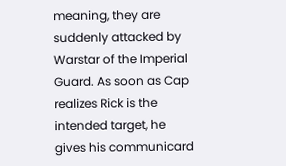meaning, they are suddenly attacked by Warstar of the Imperial Guard. As soon as Cap realizes Rick is the intended target, he gives his communicard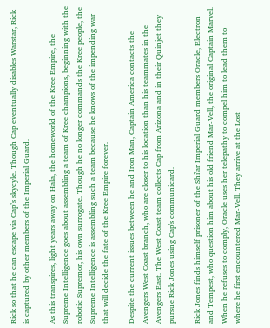Rick so that he can escape via Cap’s skycyle. Though Cap eventually disables Warstar, Rick is captured by other members of the Imperial Guard.

As this transpires, light years away on Hala, the homeworld of the Kree Empire, the Supreme Intelligence goes about assembling a team of Kree champions, beginning with the robotic Supremor, his own surrogate. Though he no longer commands the Kree people, the Supreme Intelligence is assembling such a team because he knows of the impending war that will decide the fate of the Kree Empire forever.

Despite the current issues between he and Iron Man, Captain America contacts the Avengers West Coast branch, who are closer to his location than his teammates in the Avengers East. The West Coast team collects Cap from Arizona and in their Quinjet they pursue Rick Jones using Cap's communicard.

Rick Jones finds himself prisoner of the Shi'ar Imperial Guard members Oracle, Electron and Tempest, who question him about his old friend Mar-Vell, the original Captain Marvel. When he refuses to comply, Oracle uses her telepathy to compel him to lead them to where he first encountered Mar-Vell. They arrive at the Lost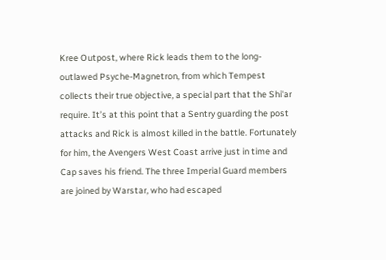Kree Outpost, where Rick leads them to the long-outlawed Psyche-Magnetron, from which Tempest collects their true objective, a special part that the Shi'ar require. It’s at this point that a Sentry guarding the post attacks and Rick is almost killed in the battle. Fortunately for him, the Avengers West Coast arrive just in time and Cap saves his friend. The three Imperial Guard members are joined by Warstar, who had escaped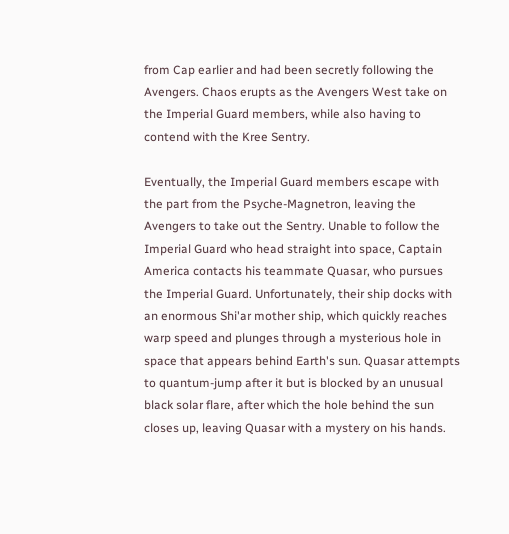from Cap earlier and had been secretly following the Avengers. Chaos erupts as the Avengers West take on the Imperial Guard members, while also having to contend with the Kree Sentry.

Eventually, the Imperial Guard members escape with the part from the Psyche-Magnetron, leaving the Avengers to take out the Sentry. Unable to follow the Imperial Guard who head straight into space, Captain America contacts his teammate Quasar, who pursues the Imperial Guard. Unfortunately, their ship docks with an enormous Shi'ar mother ship, which quickly reaches warp speed and plunges through a mysterious hole in space that appears behind Earth's sun. Quasar attempts to quantum-jump after it but is blocked by an unusual black solar flare, after which the hole behind the sun closes up, leaving Quasar with a mystery on his hands.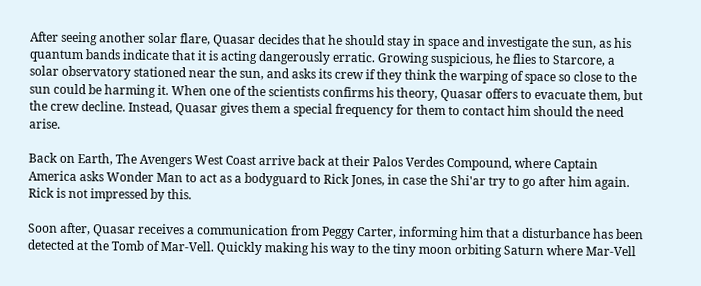After seeing another solar flare, Quasar decides that he should stay in space and investigate the sun, as his quantum bands indicate that it is acting dangerously erratic. Growing suspicious, he flies to Starcore, a solar observatory stationed near the sun, and asks its crew if they think the warping of space so close to the sun could be harming it. When one of the scientists confirms his theory, Quasar offers to evacuate them, but the crew decline. Instead, Quasar gives them a special frequency for them to contact him should the need arise.

Back on Earth, The Avengers West Coast arrive back at their Palos Verdes Compound, where Captain America asks Wonder Man to act as a bodyguard to Rick Jones, in case the Shi'ar try to go after him again. Rick is not impressed by this.

Soon after, Quasar receives a communication from Peggy Carter, informing him that a disturbance has been detected at the Tomb of Mar-Vell. Quickly making his way to the tiny moon orbiting Saturn where Mar-Vell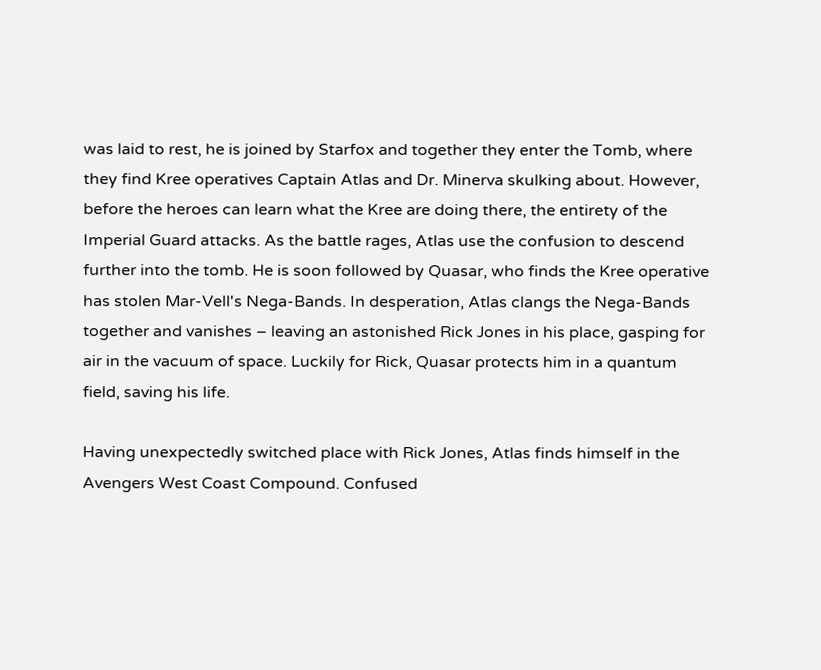was laid to rest, he is joined by Starfox and together they enter the Tomb, where they find Kree operatives Captain Atlas and Dr. Minerva skulking about. However, before the heroes can learn what the Kree are doing there, the entirety of the Imperial Guard attacks. As the battle rages, Atlas use the confusion to descend further into the tomb. He is soon followed by Quasar, who finds the Kree operative has stolen Mar-Vell's Nega-Bands. In desperation, Atlas clangs the Nega-Bands together and vanishes – leaving an astonished Rick Jones in his place, gasping for air in the vacuum of space. Luckily for Rick, Quasar protects him in a quantum field, saving his life.

Having unexpectedly switched place with Rick Jones, Atlas finds himself in the Avengers West Coast Compound. Confused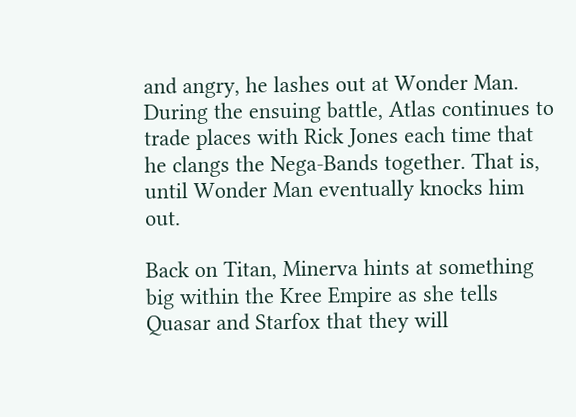and angry, he lashes out at Wonder Man. During the ensuing battle, Atlas continues to trade places with Rick Jones each time that he clangs the Nega-Bands together. That is, until Wonder Man eventually knocks him out.

Back on Titan, Minerva hints at something big within the Kree Empire as she tells Quasar and Starfox that they will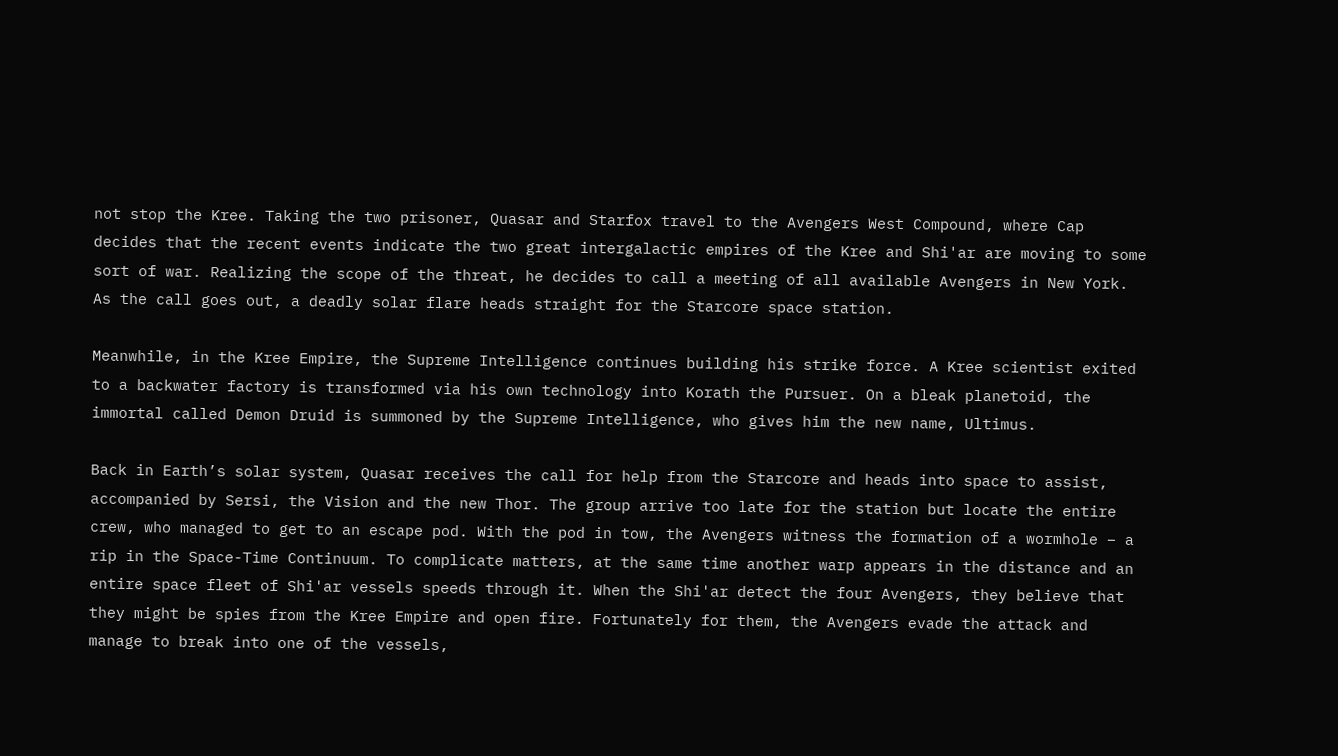not stop the Kree. Taking the two prisoner, Quasar and Starfox travel to the Avengers West Compound, where Cap decides that the recent events indicate the two great intergalactic empires of the Kree and Shi'ar are moving to some sort of war. Realizing the scope of the threat, he decides to call a meeting of all available Avengers in New York. As the call goes out, a deadly solar flare heads straight for the Starcore space station.

Meanwhile, in the Kree Empire, the Supreme Intelligence continues building his strike force. A Kree scientist exited to a backwater factory is transformed via his own technology into Korath the Pursuer. On a bleak planetoid, the immortal called Demon Druid is summoned by the Supreme Intelligence, who gives him the new name, Ultimus.

Back in Earth’s solar system, Quasar receives the call for help from the Starcore and heads into space to assist, accompanied by Sersi, the Vision and the new Thor. The group arrive too late for the station but locate the entire crew, who managed to get to an escape pod. With the pod in tow, the Avengers witness the formation of a wormhole – a rip in the Space-Time Continuum. To complicate matters, at the same time another warp appears in the distance and an entire space fleet of Shi'ar vessels speeds through it. When the Shi'ar detect the four Avengers, they believe that they might be spies from the Kree Empire and open fire. Fortunately for them, the Avengers evade the attack and manage to break into one of the vessels,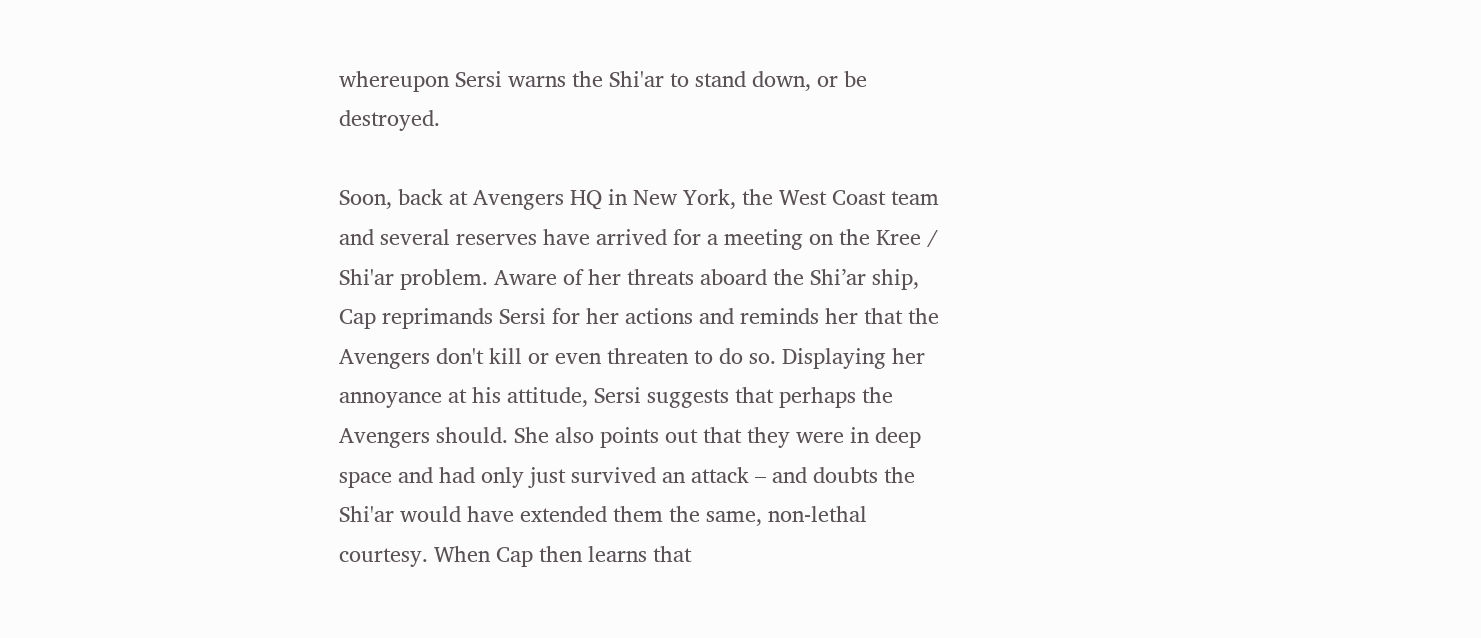whereupon Sersi warns the Shi'ar to stand down, or be destroyed.

Soon, back at Avengers HQ in New York, the West Coast team and several reserves have arrived for a meeting on the Kree / Shi'ar problem. Aware of her threats aboard the Shi’ar ship, Cap reprimands Sersi for her actions and reminds her that the Avengers don't kill or even threaten to do so. Displaying her annoyance at his attitude, Sersi suggests that perhaps the Avengers should. She also points out that they were in deep space and had only just survived an attack – and doubts the Shi'ar would have extended them the same, non-lethal courtesy. When Cap then learns that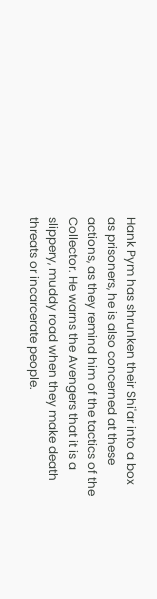Hank Pym has shrunken their Shi'ar into a box as prisoners, he is also concerned at these actions, as they remind him of the tactics of the Collector. He warns the Avengers that it is a slippery, muddy road when they make death threats or incarcerate people.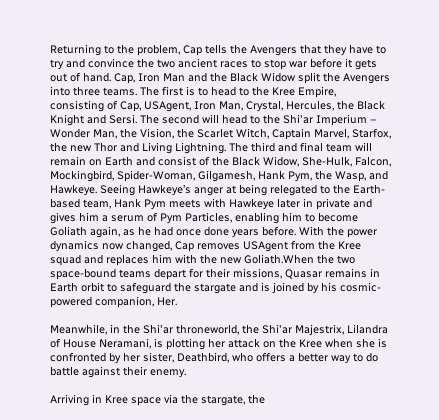Returning to the problem, Cap tells the Avengers that they have to try and convince the two ancient races to stop war before it gets out of hand. Cap, Iron Man and the Black Widow split the Avengers into three teams. The first is to head to the Kree Empire, consisting of Cap, USAgent, Iron Man, Crystal, Hercules, the Black Knight and Sersi. The second will head to the Shi'ar Imperium – Wonder Man, the Vision, the Scarlet Witch, Captain Marvel, Starfox, the new Thor and Living Lightning. The third and final team will remain on Earth and consist of the Black Widow, She-Hulk, Falcon, Mockingbird, Spider-Woman, Gilgamesh, Hank Pym, the Wasp, and Hawkeye. Seeing Hawkeye’s anger at being relegated to the Earth-based team, Hank Pym meets with Hawkeye later in private and gives him a serum of Pym Particles, enabling him to become Goliath again, as he had once done years before. With the power dynamics now changed, Cap removes USAgent from the Kree squad and replaces him with the new Goliath.When the two space-bound teams depart for their missions, Quasar remains in Earth orbit to safeguard the stargate and is joined by his cosmic-powered companion, Her.

Meanwhile, in the Shi'ar throneworld, the Shi'ar Majestrix, Lilandra of House Neramani, is plotting her attack on the Kree when she is confronted by her sister, Deathbird, who offers a better way to do battle against their enemy.

Arriving in Kree space via the stargate, the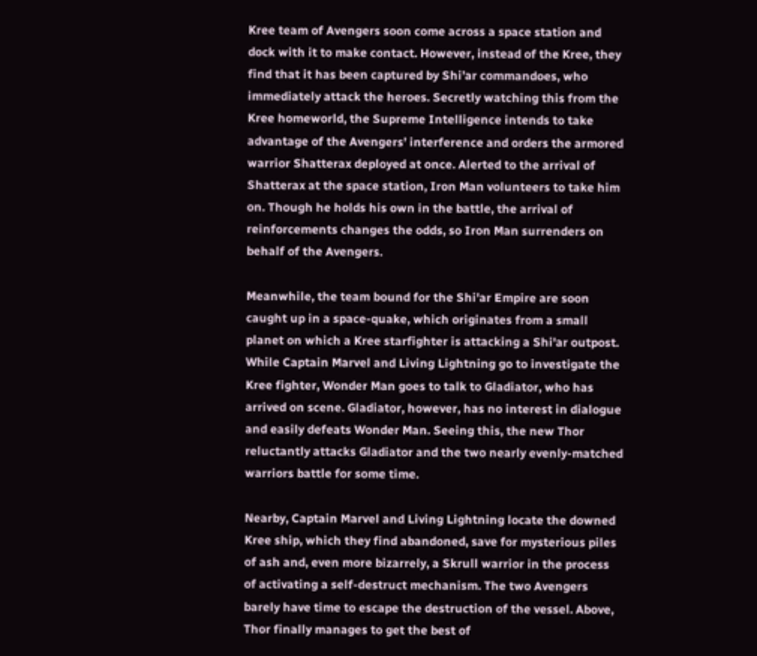Kree team of Avengers soon come across a space station and dock with it to make contact. However, instead of the Kree, they find that it has been captured by Shi’ar commandoes, who immediately attack the heroes. Secretly watching this from the Kree homeworld, the Supreme Intelligence intends to take advantage of the Avengers’ interference and orders the armored warrior Shatterax deployed at once. Alerted to the arrival of Shatterax at the space station, Iron Man volunteers to take him on. Though he holds his own in the battle, the arrival of reinforcements changes the odds, so Iron Man surrenders on behalf of the Avengers.

Meanwhile, the team bound for the Shi'ar Empire are soon caught up in a space-quake, which originates from a small planet on which a Kree starfighter is attacking a Shi'ar outpost. While Captain Marvel and Living Lightning go to investigate the Kree fighter, Wonder Man goes to talk to Gladiator, who has arrived on scene. Gladiator, however, has no interest in dialogue and easily defeats Wonder Man. Seeing this, the new Thor reluctantly attacks Gladiator and the two nearly evenly-matched warriors battle for some time.

Nearby, Captain Marvel and Living Lightning locate the downed Kree ship, which they find abandoned, save for mysterious piles of ash and, even more bizarrely, a Skrull warrior in the process of activating a self-destruct mechanism. The two Avengers barely have time to escape the destruction of the vessel. Above, Thor finally manages to get the best of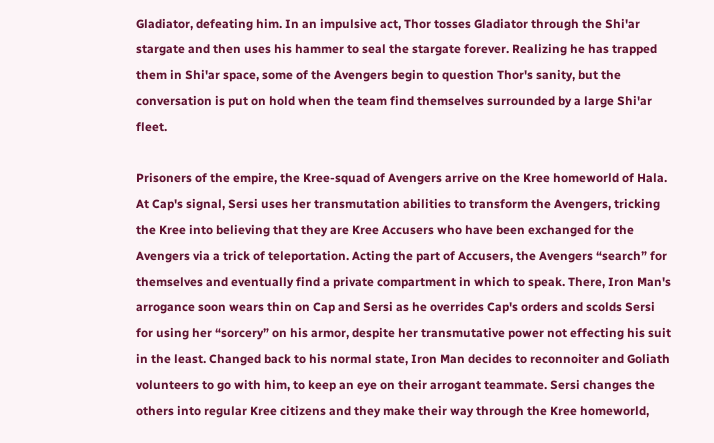Gladiator, defeating him. In an impulsive act, Thor tosses Gladiator through the Shi'ar stargate and then uses his hammer to seal the stargate forever. Realizing he has trapped them in Shi'ar space, some of the Avengers begin to question Thor's sanity, but the conversation is put on hold when the team find themselves surrounded by a large Shi'ar fleet.

Prisoners of the empire, the Kree-squad of Avengers arrive on the Kree homeworld of Hala. At Cap's signal, Sersi uses her transmutation abilities to transform the Avengers, tricking the Kree into believing that they are Kree Accusers who have been exchanged for the Avengers via a trick of teleportation. Acting the part of Accusers, the Avengers “search” for themselves and eventually find a private compartment in which to speak. There, Iron Man's arrogance soon wears thin on Cap and Sersi as he overrides Cap's orders and scolds Sersi for using her “sorcery” on his armor, despite her transmutative power not effecting his suit in the least. Changed back to his normal state, Iron Man decides to reconnoiter and Goliath volunteers to go with him, to keep an eye on their arrogant teammate. Sersi changes the others into regular Kree citizens and they make their way through the Kree homeworld,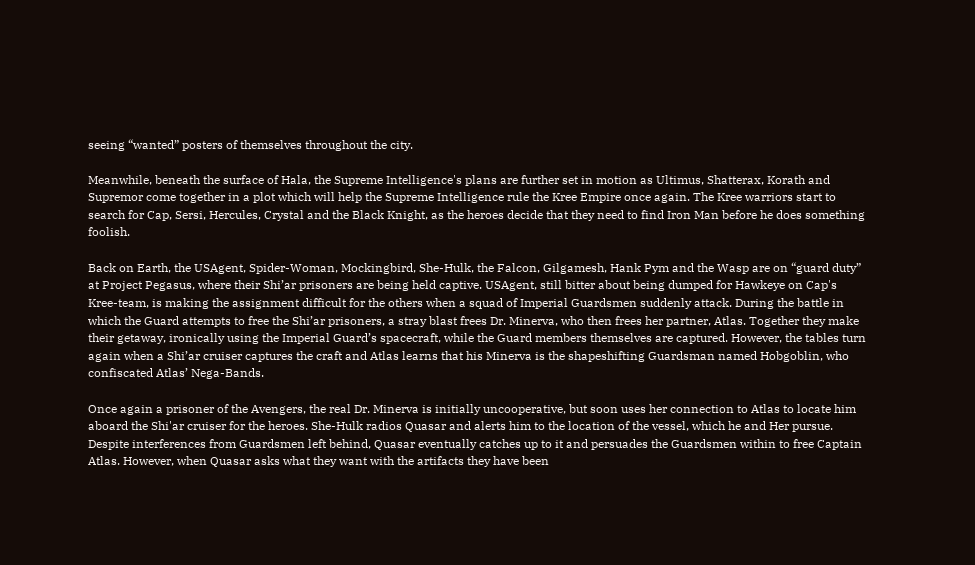seeing “wanted” posters of themselves throughout the city.

Meanwhile, beneath the surface of Hala, the Supreme Intelligence's plans are further set in motion as Ultimus, Shatterax, Korath and Supremor come together in a plot which will help the Supreme Intelligence rule the Kree Empire once again. The Kree warriors start to search for Cap, Sersi, Hercules, Crystal and the Black Knight, as the heroes decide that they need to find Iron Man before he does something foolish.

Back on Earth, the USAgent, Spider-Woman, Mockingbird, She-Hulk, the Falcon, Gilgamesh, Hank Pym and the Wasp are on “guard duty” at Project Pegasus, where their Shi’ar prisoners are being held captive. USAgent, still bitter about being dumped for Hawkeye on Cap's Kree-team, is making the assignment difficult for the others when a squad of Imperial Guardsmen suddenly attack. During the battle in which the Guard attempts to free the Shi’ar prisoners, a stray blast frees Dr. Minerva, who then frees her partner, Atlas. Together they make their getaway, ironically using the Imperial Guard’s spacecraft, while the Guard members themselves are captured. However, the tables turn again when a Shi’ar cruiser captures the craft and Atlas learns that his Minerva is the shapeshifting Guardsman named Hobgoblin, who confiscated Atlas’ Nega-Bands.

Once again a prisoner of the Avengers, the real Dr. Minerva is initially uncooperative, but soon uses her connection to Atlas to locate him aboard the Shi'ar cruiser for the heroes. She-Hulk radios Quasar and alerts him to the location of the vessel, which he and Her pursue. Despite interferences from Guardsmen left behind, Quasar eventually catches up to it and persuades the Guardsmen within to free Captain Atlas. However, when Quasar asks what they want with the artifacts they have been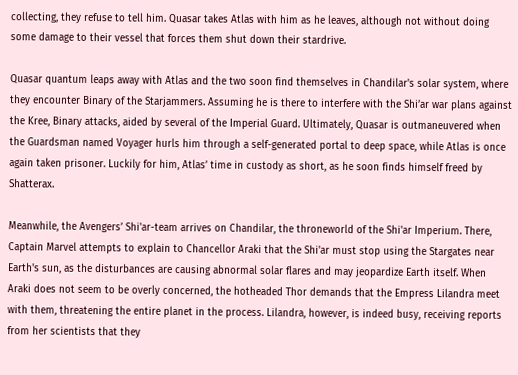collecting, they refuse to tell him. Quasar takes Atlas with him as he leaves, although not without doing some damage to their vessel that forces them shut down their stardrive.

Quasar quantum leaps away with Atlas and the two soon find themselves in Chandilar's solar system, where they encounter Binary of the Starjammers. Assuming he is there to interfere with the Shi’ar war plans against the Kree, Binary attacks, aided by several of the Imperial Guard. Ultimately, Quasar is outmaneuvered when the Guardsman named Voyager hurls him through a self-generated portal to deep space, while Atlas is once again taken prisoner. Luckily for him, Atlas’ time in custody as short, as he soon finds himself freed by Shatterax.

Meanwhile, the Avengers’ Shi'ar-team arrives on Chandilar, the throneworld of the Shi'ar Imperium. There, Captain Marvel attempts to explain to Chancellor Araki that the Shi'ar must stop using the Stargates near Earth's sun, as the disturbances are causing abnormal solar flares and may jeopardize Earth itself. When Araki does not seem to be overly concerned, the hotheaded Thor demands that the Empress Lilandra meet with them, threatening the entire planet in the process. Lilandra, however, is indeed busy, receiving reports from her scientists that they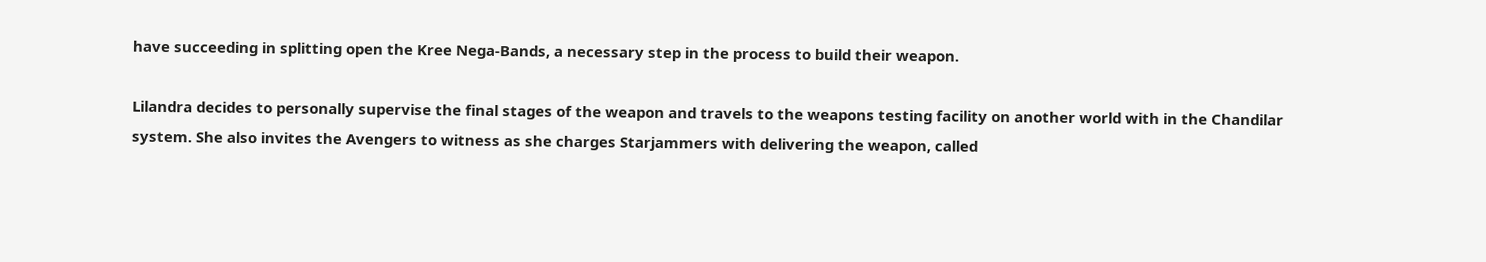have succeeding in splitting open the Kree Nega-Bands, a necessary step in the process to build their weapon.

Lilandra decides to personally supervise the final stages of the weapon and travels to the weapons testing facility on another world with in the Chandilar system. She also invites the Avengers to witness as she charges Starjammers with delivering the weapon, called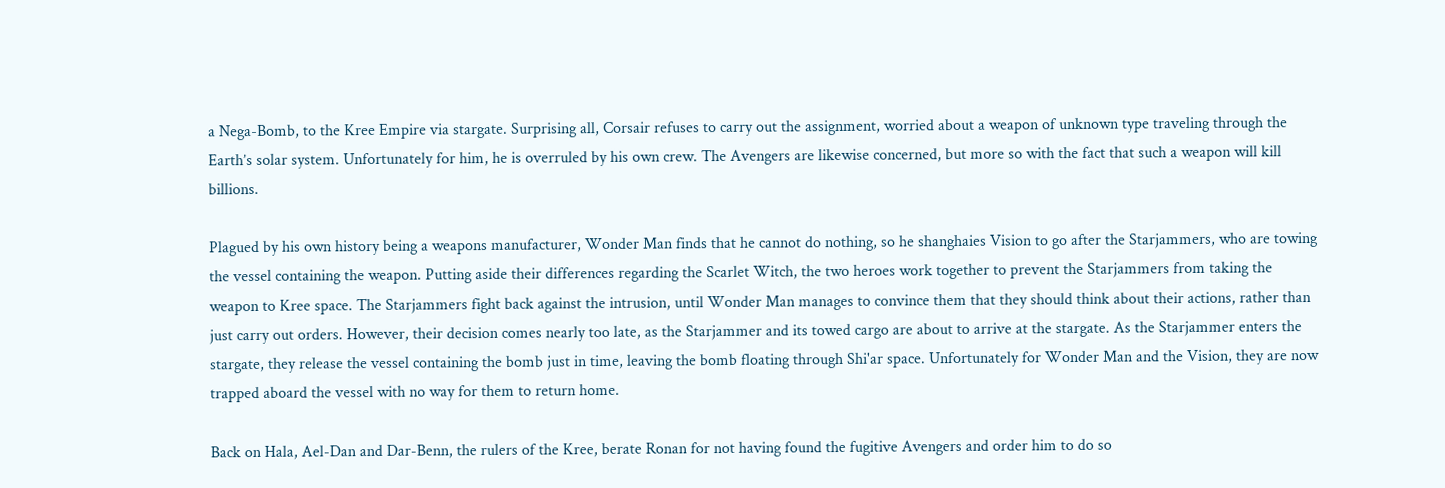a Nega-Bomb, to the Kree Empire via stargate. Surprising all, Corsair refuses to carry out the assignment, worried about a weapon of unknown type traveling through the Earth’s solar system. Unfortunately for him, he is overruled by his own crew. The Avengers are likewise concerned, but more so with the fact that such a weapon will kill billions.

Plagued by his own history being a weapons manufacturer, Wonder Man finds that he cannot do nothing, so he shanghaies Vision to go after the Starjammers, who are towing the vessel containing the weapon. Putting aside their differences regarding the Scarlet Witch, the two heroes work together to prevent the Starjammers from taking the weapon to Kree space. The Starjammers fight back against the intrusion, until Wonder Man manages to convince them that they should think about their actions, rather than just carry out orders. However, their decision comes nearly too late, as the Starjammer and its towed cargo are about to arrive at the stargate. As the Starjammer enters the stargate, they release the vessel containing the bomb just in time, leaving the bomb floating through Shi'ar space. Unfortunately for Wonder Man and the Vision, they are now trapped aboard the vessel with no way for them to return home.

Back on Hala, Ael-Dan and Dar-Benn, the rulers of the Kree, berate Ronan for not having found the fugitive Avengers and order him to do so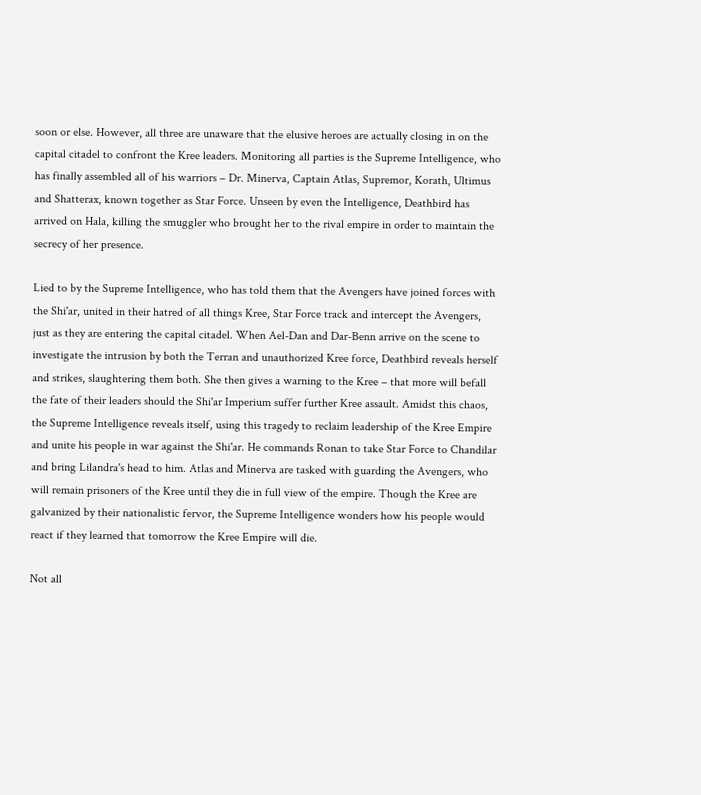soon or else. However, all three are unaware that the elusive heroes are actually closing in on the capital citadel to confront the Kree leaders. Monitoring all parties is the Supreme Intelligence, who has finally assembled all of his warriors – Dr. Minerva, Captain Atlas, Supremor, Korath, Ultimus and Shatterax, known together as Star Force. Unseen by even the Intelligence, Deathbird has arrived on Hala, killing the smuggler who brought her to the rival empire in order to maintain the secrecy of her presence.

Lied to by the Supreme Intelligence, who has told them that the Avengers have joined forces with the Shi'ar, united in their hatred of all things Kree, Star Force track and intercept the Avengers, just as they are entering the capital citadel. When Ael-Dan and Dar-Benn arrive on the scene to investigate the intrusion by both the Terran and unauthorized Kree force, Deathbird reveals herself and strikes, slaughtering them both. She then gives a warning to the Kree – that more will befall the fate of their leaders should the Shi'ar Imperium suffer further Kree assault. Amidst this chaos, the Supreme Intelligence reveals itself, using this tragedy to reclaim leadership of the Kree Empire and unite his people in war against the Shi'ar. He commands Ronan to take Star Force to Chandilar and bring Lilandra's head to him. Atlas and Minerva are tasked with guarding the Avengers, who will remain prisoners of the Kree until they die in full view of the empire. Though the Kree are galvanized by their nationalistic fervor, the Supreme Intelligence wonders how his people would react if they learned that tomorrow the Kree Empire will die.

Not all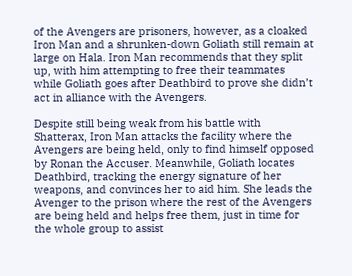of the Avengers are prisoners, however, as a cloaked Iron Man and a shrunken-down Goliath still remain at large on Hala. Iron Man recommends that they split up, with him attempting to free their teammates while Goliath goes after Deathbird to prove she didn’t act in alliance with the Avengers.

Despite still being weak from his battle with Shatterax, Iron Man attacks the facility where the Avengers are being held, only to find himself opposed by Ronan the Accuser. Meanwhile, Goliath locates Deathbird, tracking the energy signature of her weapons, and convinces her to aid him. She leads the Avenger to the prison where the rest of the Avengers are being held and helps free them, just in time for the whole group to assist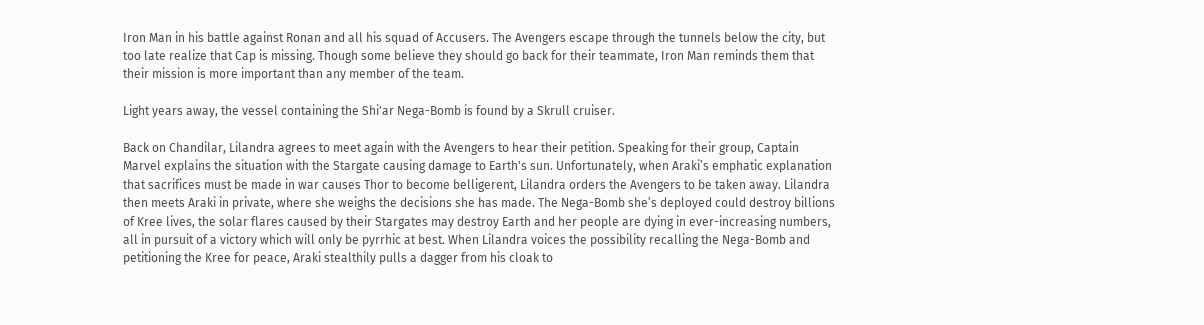Iron Man in his battle against Ronan and all his squad of Accusers. The Avengers escape through the tunnels below the city, but too late realize that Cap is missing. Though some believe they should go back for their teammate, Iron Man reminds them that their mission is more important than any member of the team.

Light years away, the vessel containing the Shi'ar Nega-Bomb is found by a Skrull cruiser.

Back on Chandilar, Lilandra agrees to meet again with the Avengers to hear their petition. Speaking for their group, Captain Marvel explains the situation with the Stargate causing damage to Earth's sun. Unfortunately, when Araki’s emphatic explanation that sacrifices must be made in war causes Thor to become belligerent, Lilandra orders the Avengers to be taken away. Lilandra then meets Araki in private, where she weighs the decisions she has made. The Nega-Bomb she’s deployed could destroy billions of Kree lives, the solar flares caused by their Stargates may destroy Earth and her people are dying in ever-increasing numbers, all in pursuit of a victory which will only be pyrrhic at best. When Lilandra voices the possibility recalling the Nega-Bomb and petitioning the Kree for peace, Araki stealthily pulls a dagger from his cloak to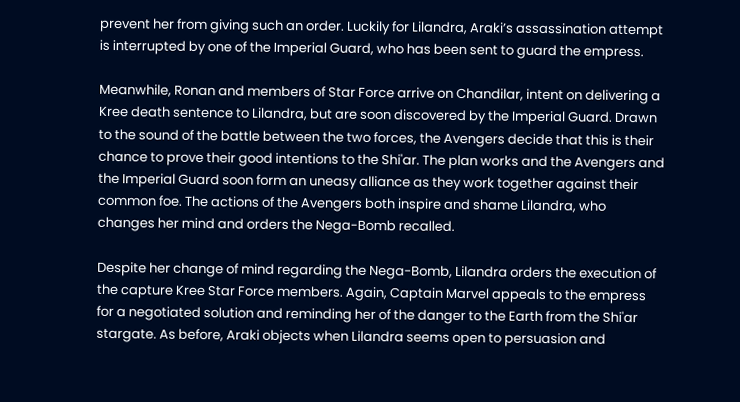prevent her from giving such an order. Luckily for Lilandra, Araki’s assassination attempt is interrupted by one of the Imperial Guard, who has been sent to guard the empress.

Meanwhile, Ronan and members of Star Force arrive on Chandilar, intent on delivering a Kree death sentence to Lilandra, but are soon discovered by the Imperial Guard. Drawn to the sound of the battle between the two forces, the Avengers decide that this is their chance to prove their good intentions to the Shi'ar. The plan works and the Avengers and the Imperial Guard soon form an uneasy alliance as they work together against their common foe. The actions of the Avengers both inspire and shame Lilandra, who changes her mind and orders the Nega-Bomb recalled.

Despite her change of mind regarding the Nega-Bomb, Lilandra orders the execution of the capture Kree Star Force members. Again, Captain Marvel appeals to the empress for a negotiated solution and reminding her of the danger to the Earth from the Shi'ar stargate. As before, Araki objects when Lilandra seems open to persuasion and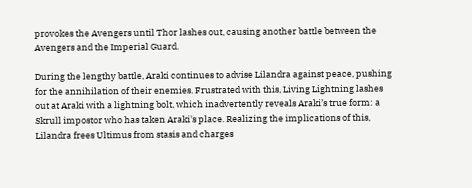provokes the Avengers until Thor lashes out, causing another battle between the Avengers and the Imperial Guard.

During the lengthy battle, Araki continues to advise Lilandra against peace, pushing for the annihilation of their enemies. Frustrated with this, Living Lightning lashes out at Araki with a lightning bolt, which inadvertently reveals Araki’s true form: a Skrull impostor who has taken Araki's place. Realizing the implications of this, Lilandra frees Ultimus from stasis and charges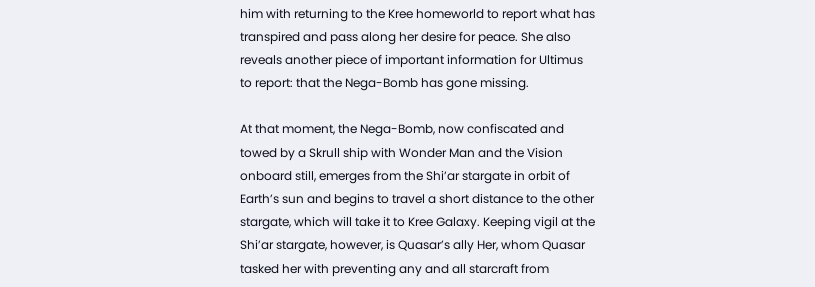him with returning to the Kree homeworld to report what has transpired and pass along her desire for peace. She also reveals another piece of important information for Ultimus to report: that the Nega-Bomb has gone missing.

At that moment, the Nega-Bomb, now confiscated and towed by a Skrull ship with Wonder Man and the Vision onboard still, emerges from the Shi’ar stargate in orbit of Earth’s sun and begins to travel a short distance to the other stargate, which will take it to Kree Galaxy. Keeping vigil at the Shi’ar stargate, however, is Quasar’s ally Her, whom Quasar tasked her with preventing any and all starcraft from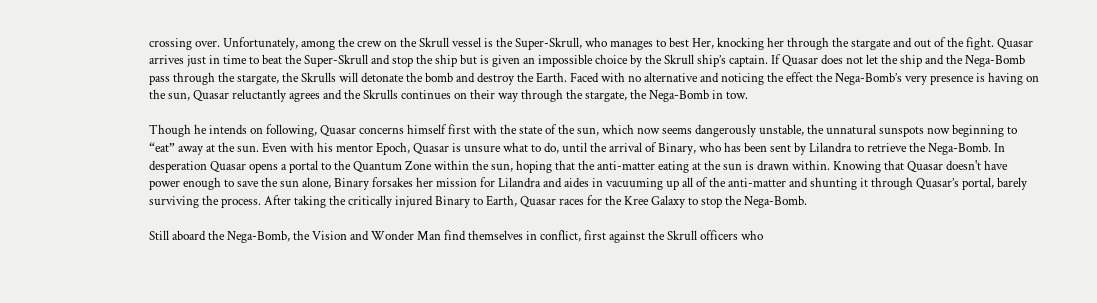crossing over. Unfortunately, among the crew on the Skrull vessel is the Super-Skrull, who manages to best Her, knocking her through the stargate and out of the fight. Quasar arrives just in time to beat the Super-Skrull and stop the ship but is given an impossible choice by the Skrull ship’s captain. If Quasar does not let the ship and the Nega-Bomb pass through the stargate, the Skrulls will detonate the bomb and destroy the Earth. Faced with no alternative and noticing the effect the Nega-Bomb’s very presence is having on the sun, Quasar reluctantly agrees and the Skrulls continues on their way through the stargate, the Nega-Bomb in tow.

Though he intends on following, Quasar concerns himself first with the state of the sun, which now seems dangerously unstable, the unnatural sunspots now beginning to “eat” away at the sun. Even with his mentor Epoch, Quasar is unsure what to do, until the arrival of Binary, who has been sent by Lilandra to retrieve the Nega-Bomb. In desperation Quasar opens a portal to the Quantum Zone within the sun, hoping that the anti-matter eating at the sun is drawn within. Knowing that Quasar doesn't have power enough to save the sun alone, Binary forsakes her mission for Lilandra and aides in vacuuming up all of the anti-matter and shunting it through Quasar’s portal, barely surviving the process. After taking the critically injured Binary to Earth, Quasar races for the Kree Galaxy to stop the Nega-Bomb.

Still aboard the Nega-Bomb, the Vision and Wonder Man find themselves in conflict, first against the Skrull officers who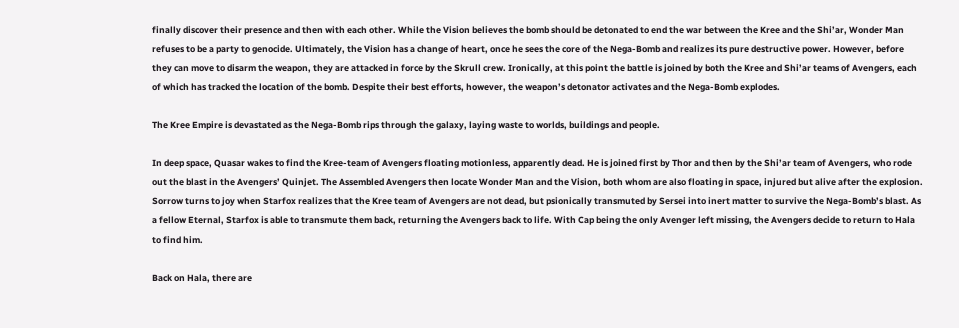finally discover their presence and then with each other. While the Vision believes the bomb should be detonated to end the war between the Kree and the Shi’ar, Wonder Man refuses to be a party to genocide. Ultimately, the Vision has a change of heart, once he sees the core of the Nega-Bomb and realizes its pure destructive power. However, before they can move to disarm the weapon, they are attacked in force by the Skrull crew. Ironically, at this point the battle is joined by both the Kree and Shi’ar teams of Avengers, each of which has tracked the location of the bomb. Despite their best efforts, however, the weapon’s detonator activates and the Nega-Bomb explodes.

The Kree Empire is devastated as the Nega-Bomb rips through the galaxy, laying waste to worlds, buildings and people.

In deep space, Quasar wakes to find the Kree-team of Avengers floating motionless, apparently dead. He is joined first by Thor and then by the Shi’ar team of Avengers, who rode out the blast in the Avengers’ Quinjet. The Assembled Avengers then locate Wonder Man and the Vision, both whom are also floating in space, injured but alive after the explosion. Sorrow turns to joy when Starfox realizes that the Kree team of Avengers are not dead, but psionically transmuted by Sersei into inert matter to survive the Nega-Bomb’s blast. As a fellow Eternal, Starfox is able to transmute them back, returning the Avengers back to life. With Cap being the only Avenger left missing, the Avengers decide to return to Hala to find him.

Back on Hala, there are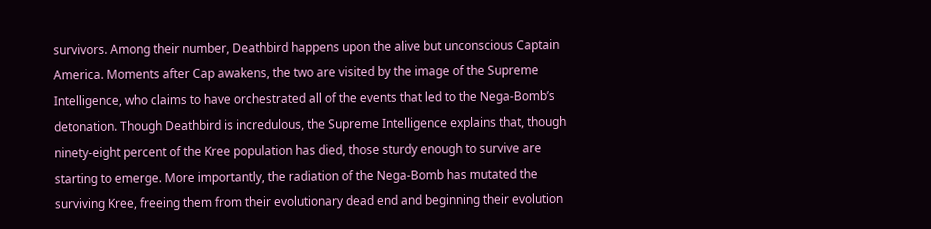survivors. Among their number, Deathbird happens upon the alive but unconscious Captain America. Moments after Cap awakens, the two are visited by the image of the Supreme Intelligence, who claims to have orchestrated all of the events that led to the Nega-Bomb’s detonation. Though Deathbird is incredulous, the Supreme Intelligence explains that, though ninety-eight percent of the Kree population has died, those sturdy enough to survive are starting to emerge. More importantly, the radiation of the Nega-Bomb has mutated the surviving Kree, freeing them from their evolutionary dead end and beginning their evolution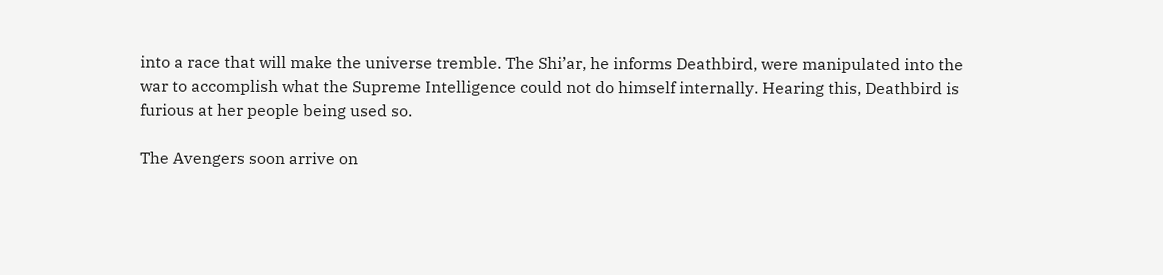into a race that will make the universe tremble. The Shi’ar, he informs Deathbird, were manipulated into the war to accomplish what the Supreme Intelligence could not do himself internally. Hearing this, Deathbird is furious at her people being used so.

The Avengers soon arrive on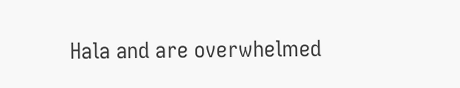Hala and are overwhelmed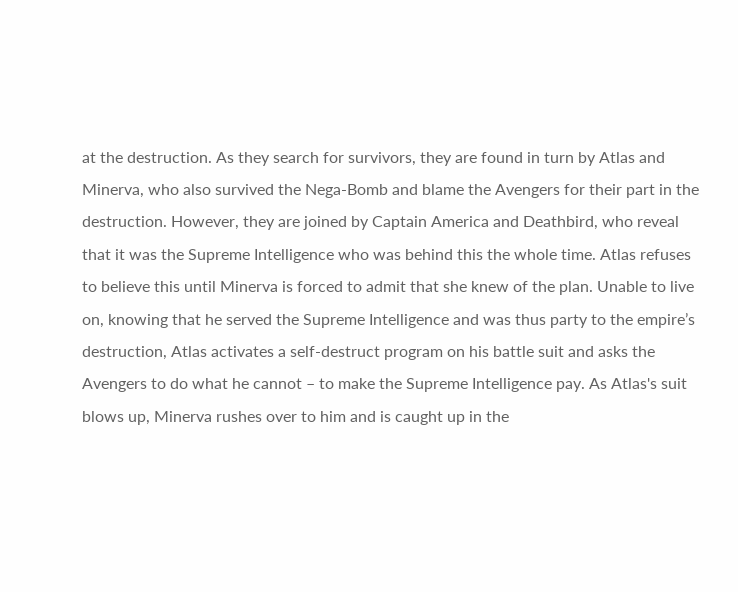at the destruction. As they search for survivors, they are found in turn by Atlas and Minerva, who also survived the Nega-Bomb and blame the Avengers for their part in the destruction. However, they are joined by Captain America and Deathbird, who reveal that it was the Supreme Intelligence who was behind this the whole time. Atlas refuses to believe this until Minerva is forced to admit that she knew of the plan. Unable to live on, knowing that he served the Supreme Intelligence and was thus party to the empire’s destruction, Atlas activates a self-destruct program on his battle suit and asks the Avengers to do what he cannot – to make the Supreme Intelligence pay. As Atlas's suit blows up, Minerva rushes over to him and is caught up in the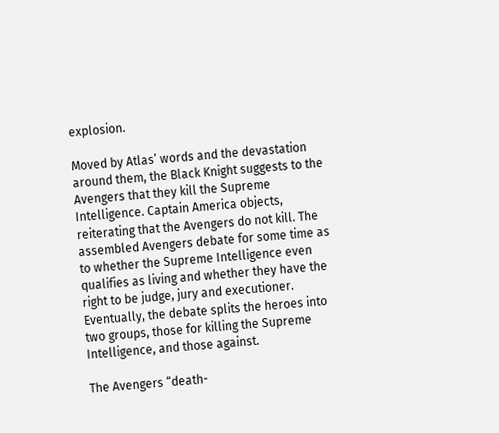explosion.

Moved by Atlas’ words and the devastation around them, the Black Knight suggests to the Avengers that they kill the Supreme Intelligence. Captain America objects, reiterating that the Avengers do not kill. The assembled Avengers debate for some time as to whether the Supreme Intelligence even qualifies as living and whether they have the right to be judge, jury and executioner. Eventually, the debate splits the heroes into two groups, those for killing the Supreme Intelligence, and those against.

The Avengers “death-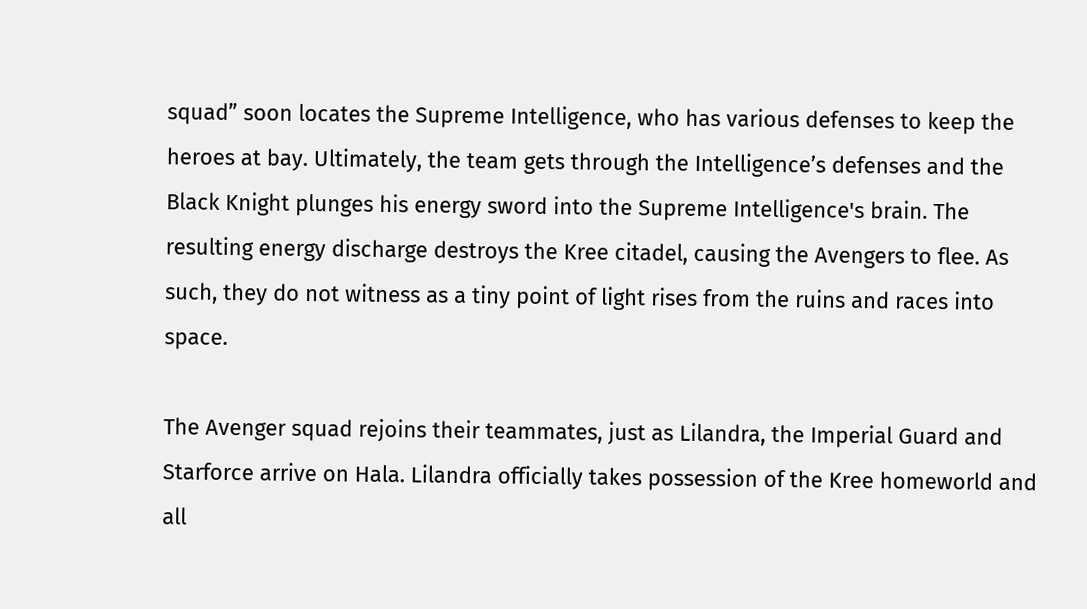squad” soon locates the Supreme Intelligence, who has various defenses to keep the heroes at bay. Ultimately, the team gets through the Intelligence’s defenses and the Black Knight plunges his energy sword into the Supreme Intelligence's brain. The resulting energy discharge destroys the Kree citadel, causing the Avengers to flee. As such, they do not witness as a tiny point of light rises from the ruins and races into space.

The Avenger squad rejoins their teammates, just as Lilandra, the Imperial Guard and Starforce arrive on Hala. Lilandra officially takes possession of the Kree homeworld and all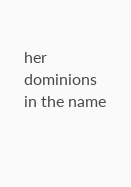her dominions in the name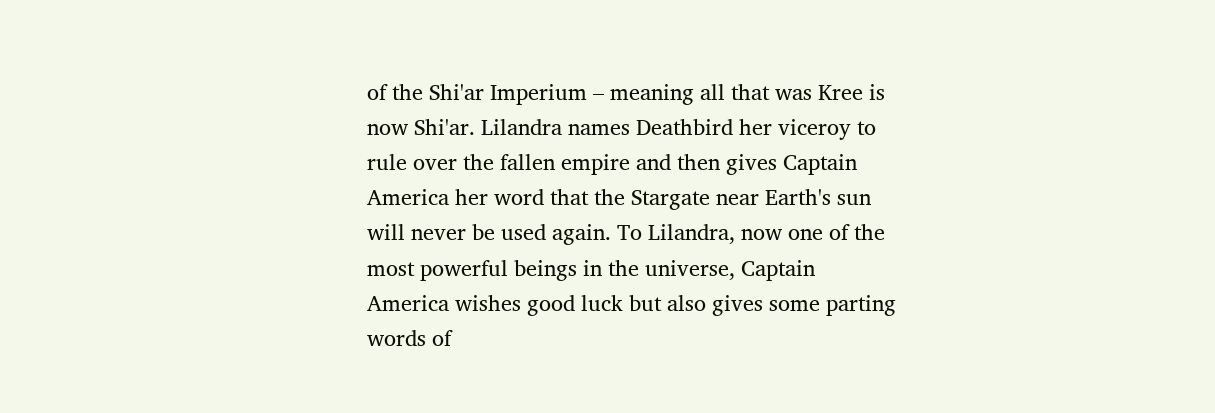of the Shi'ar Imperium – meaning all that was Kree is now Shi'ar. Lilandra names Deathbird her viceroy to rule over the fallen empire and then gives Captain America her word that the Stargate near Earth's sun will never be used again. To Lilandra, now one of the most powerful beings in the universe, Captain America wishes good luck but also gives some parting words of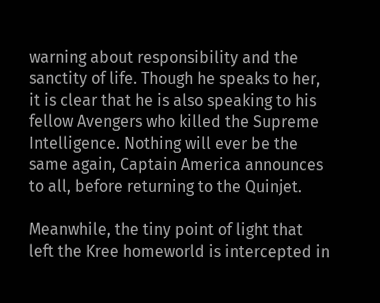warning about responsibility and the sanctity of life. Though he speaks to her, it is clear that he is also speaking to his fellow Avengers who killed the Supreme Intelligence. Nothing will ever be the same again, Captain America announces to all, before returning to the Quinjet.

Meanwhile, the tiny point of light that left the Kree homeworld is intercepted in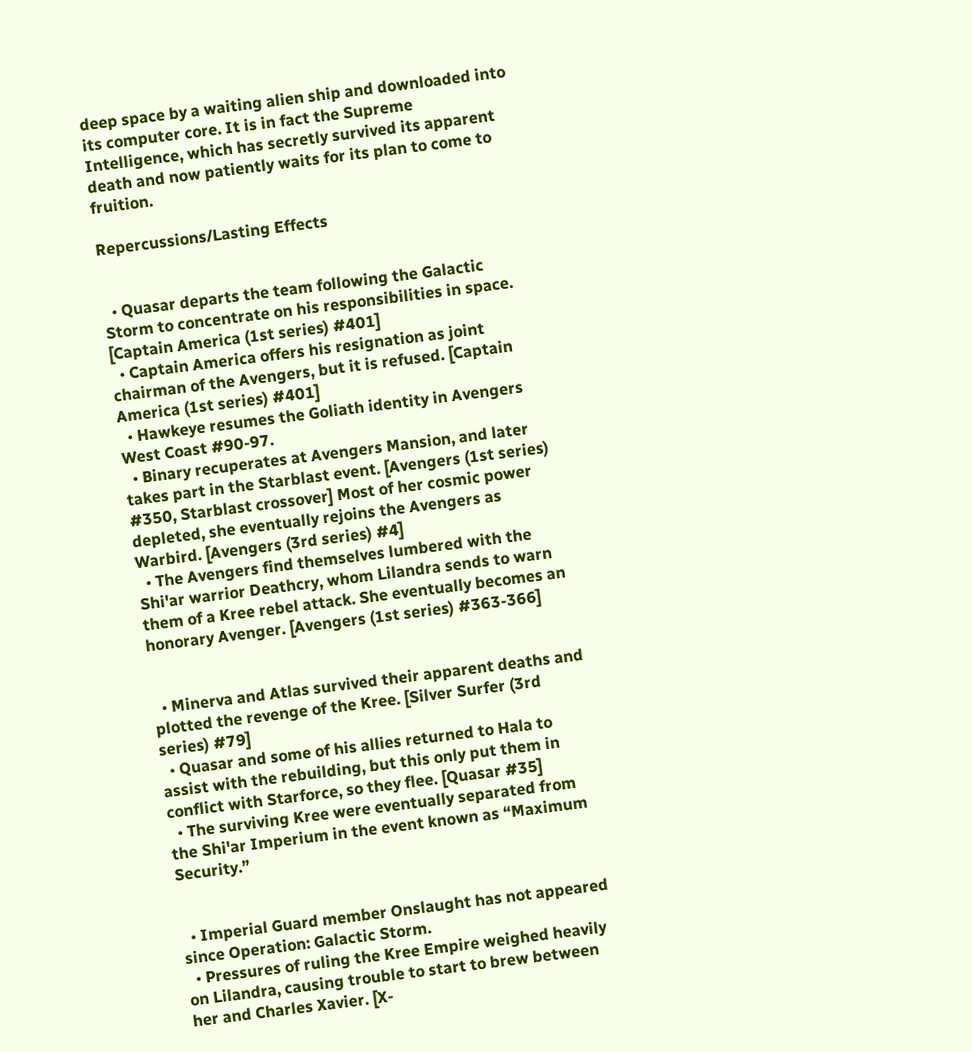deep space by a waiting alien ship and downloaded into its computer core. It is in fact the Supreme Intelligence, which has secretly survived its apparent death and now patiently waits for its plan to come to fruition.

Repercussions/Lasting Effects


  • Quasar departs the team following the Galactic Storm to concentrate on his responsibilities in space. [Captain America (1st series) #401]
  • Captain America offers his resignation as joint chairman of the Avengers, but it is refused. [Captain America (1st series) #401]
  • Hawkeye resumes the Goliath identity in Avengers West Coast #90-97.
  • Binary recuperates at Avengers Mansion, and later takes part in the Starblast event. [Avengers (1st series) #350, Starblast crossover] Most of her cosmic power depleted, she eventually rejoins the Avengers as Warbird. [Avengers (3rd series) #4]
  • The Avengers find themselves lumbered with the Shi'ar warrior Deathcry, whom Lilandra sends to warn them of a Kree rebel attack. She eventually becomes an honorary Avenger. [Avengers (1st series) #363-366]


  • Minerva and Atlas survived their apparent deaths and plotted the revenge of the Kree. [Silver Surfer (3rd series) #79]
  • Quasar and some of his allies returned to Hala to assist with the rebuilding, but this only put them in conflict with Starforce, so they flee. [Quasar #35]
  • The surviving Kree were eventually separated from the Shi'ar Imperium in the event known as “Maximum Security.”


  • Imperial Guard member Onslaught has not appeared since Operation: Galactic Storm.
  • Pressures of ruling the Kree Empire weighed heavily on Lilandra, causing trouble to start to brew between her and Charles Xavier. [X-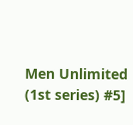Men Unlimited (1st series) #5]